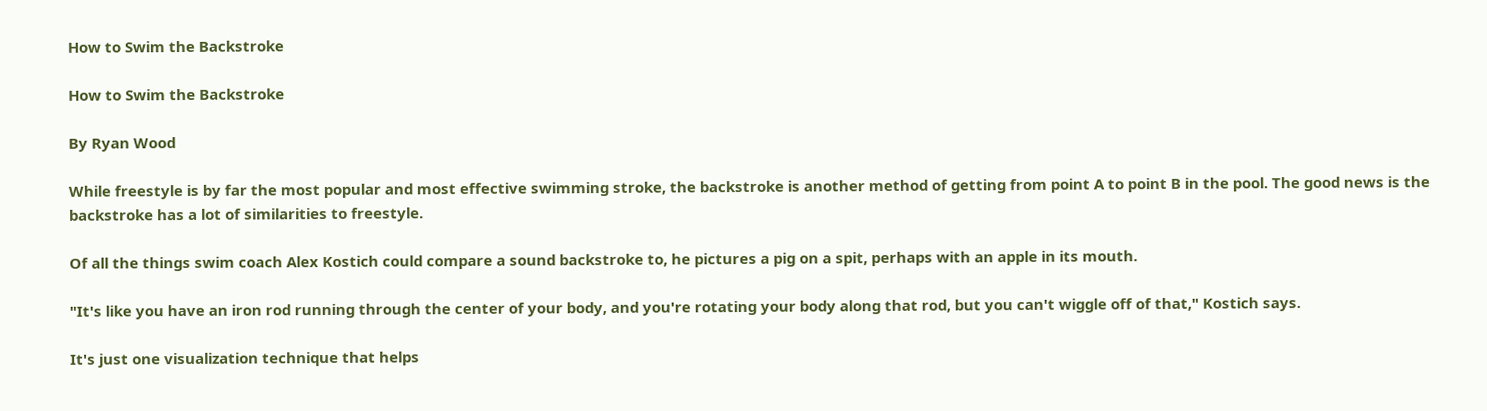How to Swim the Backstroke

How to Swim the Backstroke

By Ryan Wood

While freestyle is by far the most popular and most effective swimming stroke, the backstroke is another method of getting from point A to point B in the pool. The good news is the backstroke has a lot of similarities to freestyle.

Of all the things swim coach Alex Kostich could compare a sound backstroke to, he pictures a pig on a spit, perhaps with an apple in its mouth.

"It's like you have an iron rod running through the center of your body, and you're rotating your body along that rod, but you can't wiggle off of that," Kostich says.

It's just one visualization technique that helps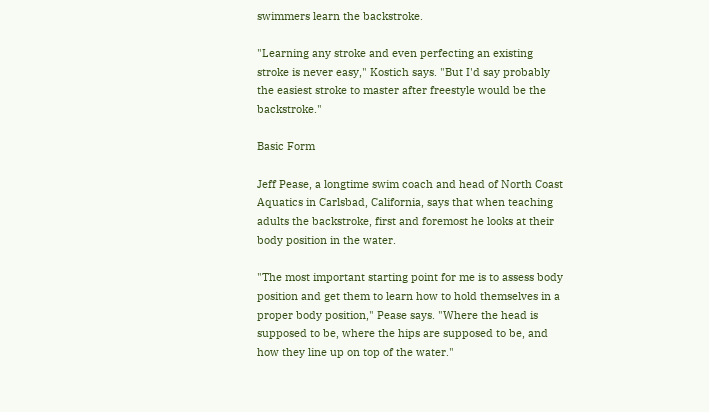swimmers learn the backstroke.

"Learning any stroke and even perfecting an existing stroke is never easy," Kostich says. "But I'd say probably the easiest stroke to master after freestyle would be the backstroke."

Basic Form

Jeff Pease, a longtime swim coach and head of North Coast Aquatics in Carlsbad, California, says that when teaching adults the backstroke, first and foremost he looks at their body position in the water.

"The most important starting point for me is to assess body position and get them to learn how to hold themselves in a proper body position," Pease says. "Where the head is supposed to be, where the hips are supposed to be, and how they line up on top of the water."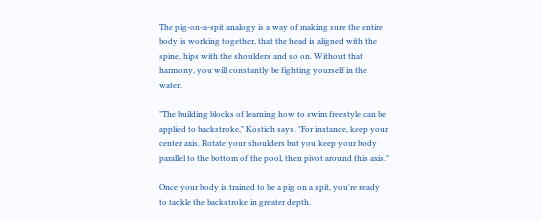The pig-on-a-spit analogy is a way of making sure the entire body is working together, that the head is aligned with the spine, hips with the shoulders and so on. Without that harmony, you will constantly be fighting yourself in the water.

"The building blocks of learning how to swim freestyle can be applied to backstroke," Kostich says. "For instance, keep your center axis. Rotate your shoulders but you keep your body parallel to the bottom of the pool, then pivot around this axis."

Once your body is trained to be a pig on a spit, you're ready to tackle the backstroke in greater depth.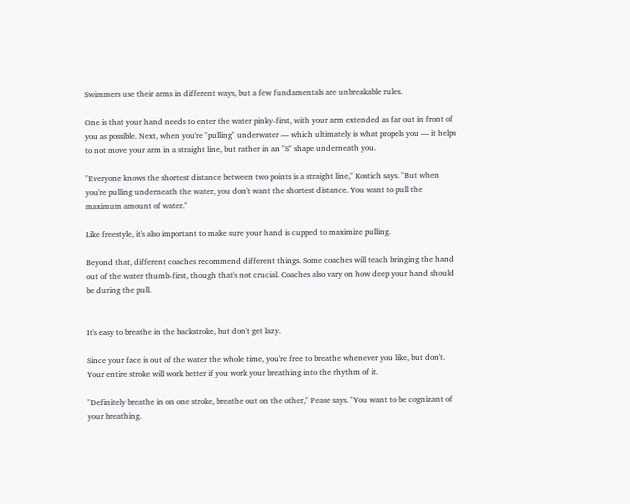Swimmers use their arms in different ways, but a few fundamentals are unbreakable rules.

One is that your hand needs to enter the water pinky-first, with your arm extended as far out in front of you as possible. Next, when you're "pulling" underwater — which ultimately is what propels you — it helps to not move your arm in a straight line, but rather in an "S" shape underneath you.

"Everyone knows the shortest distance between two points is a straight line," Kostich says. "But when you're pulling underneath the water, you don't want the shortest distance. You want to pull the maximum amount of water."

Like freestyle, it's also important to make sure your hand is cupped to maximize pulling.

Beyond that, different coaches recommend different things. Some coaches will teach bringing the hand out of the water thumb-first, though that's not crucial. Coaches also vary on how deep your hand should be during the pull.


It's easy to breathe in the backstroke, but don't get lazy.

Since your face is out of the water the whole time, you're free to breathe whenever you like, but don't. Your entire stroke will work better if you work your breathing into the rhythm of it.

"Definitely breathe in on one stroke, breathe out on the other," Pease says. "You want to be cognizant of your breathing.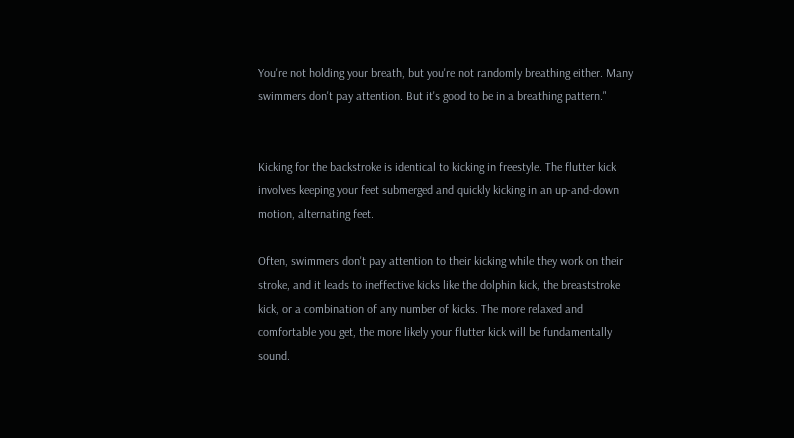You're not holding your breath, but you're not randomly breathing either. Many swimmers don't pay attention. But it's good to be in a breathing pattern."


Kicking for the backstroke is identical to kicking in freestyle. The flutter kick involves keeping your feet submerged and quickly kicking in an up-and-down motion, alternating feet.

Often, swimmers don't pay attention to their kicking while they work on their stroke, and it leads to ineffective kicks like the dolphin kick, the breaststroke kick, or a combination of any number of kicks. The more relaxed and comfortable you get, the more likely your flutter kick will be fundamentally sound.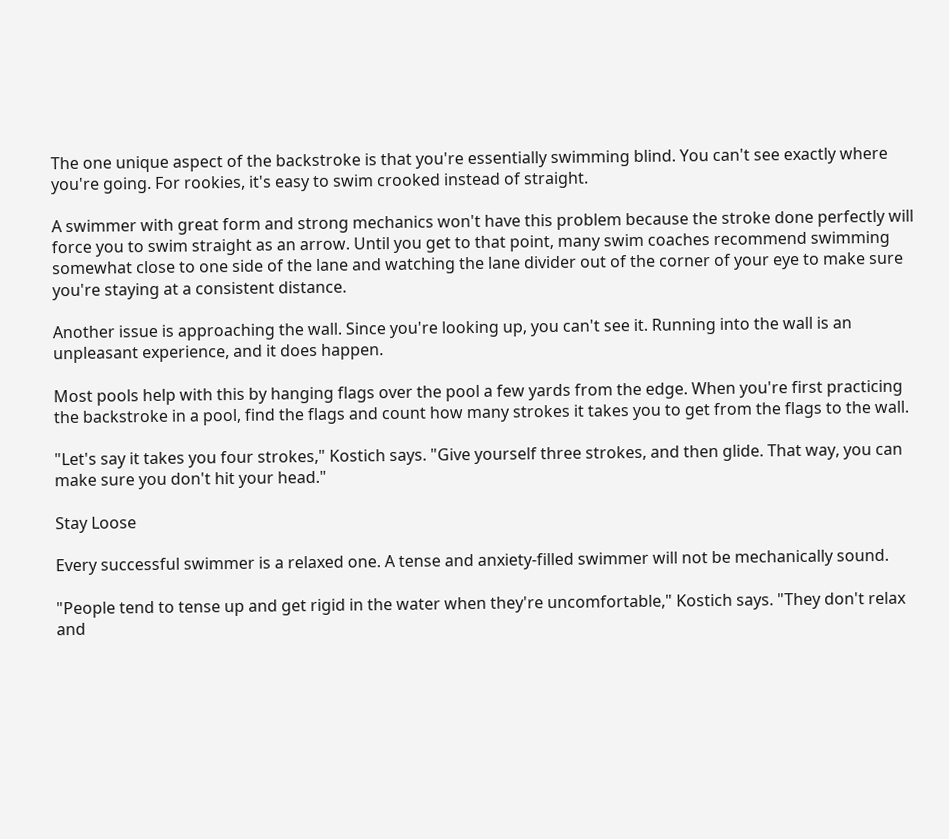The one unique aspect of the backstroke is that you're essentially swimming blind. You can't see exactly where you're going. For rookies, it's easy to swim crooked instead of straight.

A swimmer with great form and strong mechanics won't have this problem because the stroke done perfectly will force you to swim straight as an arrow. Until you get to that point, many swim coaches recommend swimming somewhat close to one side of the lane and watching the lane divider out of the corner of your eye to make sure you're staying at a consistent distance.

Another issue is approaching the wall. Since you're looking up, you can't see it. Running into the wall is an unpleasant experience, and it does happen.

Most pools help with this by hanging flags over the pool a few yards from the edge. When you're first practicing the backstroke in a pool, find the flags and count how many strokes it takes you to get from the flags to the wall.

"Let's say it takes you four strokes," Kostich says. "Give yourself three strokes, and then glide. That way, you can make sure you don't hit your head."

Stay Loose

Every successful swimmer is a relaxed one. A tense and anxiety-filled swimmer will not be mechanically sound.

"People tend to tense up and get rigid in the water when they're uncomfortable," Kostich says. "They don't relax and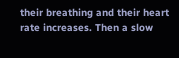their breathing and their heart rate increases. Then a slow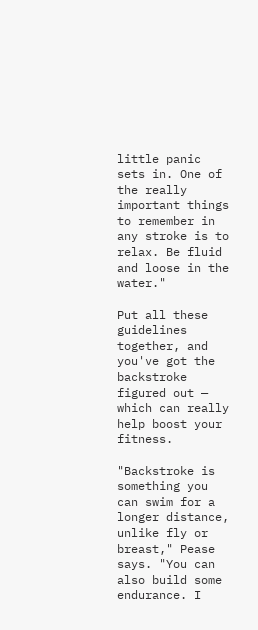little panic sets in. One of the really important things to remember in any stroke is to relax. Be fluid and loose in the water."

Put all these guidelines together, and you've got the backstroke figured out — which can really help boost your fitness.

"Backstroke is something you can swim for a longer distance, unlike fly or breast," Pease says. "You can also build some endurance. I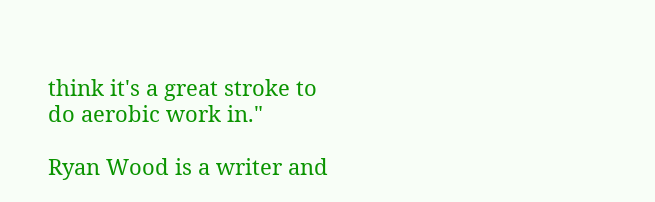think it's a great stroke to do aerobic work in."

Ryan Wood is a writer and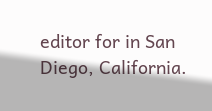editor for in San Diego, California.